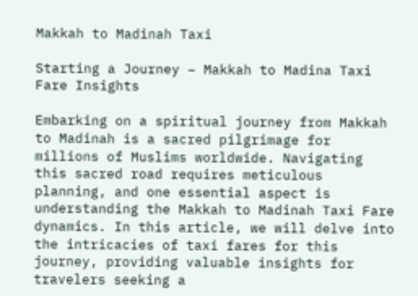Makkah to Madinah Taxi

Starting a Journey – Makkah to Madina Taxi Fare Insights

Embarking on a spiritual journey from Makkah to Madinah is a sacred pilgrimage for millions of Muslims worldwide. Navigating this sacred road requires meticulous planning, and one essential aspect is understanding the Makkah to Madinah Taxi Fare dynamics. In this article, we will delve into the intricacies of taxi fares for this journey, providing valuable insights for travelers seeking a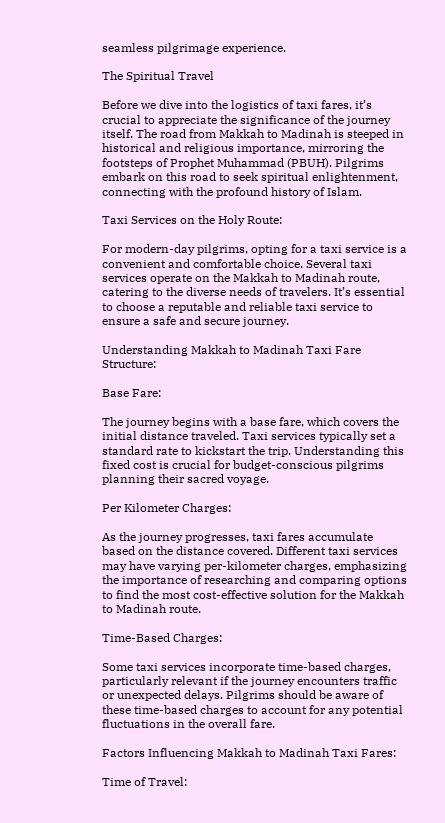seamless pilgrimage experience.

The Spiritual Travel

Before we dive into the logistics of taxi fares, it’s crucial to appreciate the significance of the journey itself. The road from Makkah to Madinah is steeped in historical and religious importance, mirroring the footsteps of Prophet Muhammad (PBUH). Pilgrims embark on this road to seek spiritual enlightenment, connecting with the profound history of Islam.

Taxi Services on the Holy Route:

For modern-day pilgrims, opting for a taxi service is a convenient and comfortable choice. Several taxi services operate on the Makkah to Madinah route, catering to the diverse needs of travelers. It’s essential to choose a reputable and reliable taxi service to ensure a safe and secure journey.

Understanding Makkah to Madinah Taxi Fare Structure:

Base Fare:

The journey begins with a base fare, which covers the initial distance traveled. Taxi services typically set a standard rate to kickstart the trip. Understanding this fixed cost is crucial for budget-conscious pilgrims planning their sacred voyage.

Per Kilometer Charges:

As the journey progresses, taxi fares accumulate based on the distance covered. Different taxi services may have varying per-kilometer charges, emphasizing the importance of researching and comparing options to find the most cost-effective solution for the Makkah to Madinah route.

Time-Based Charges:

Some taxi services incorporate time-based charges, particularly relevant if the journey encounters traffic or unexpected delays. Pilgrims should be aware of these time-based charges to account for any potential fluctuations in the overall fare.

Factors Influencing Makkah to Madinah Taxi Fares:

Time of Travel: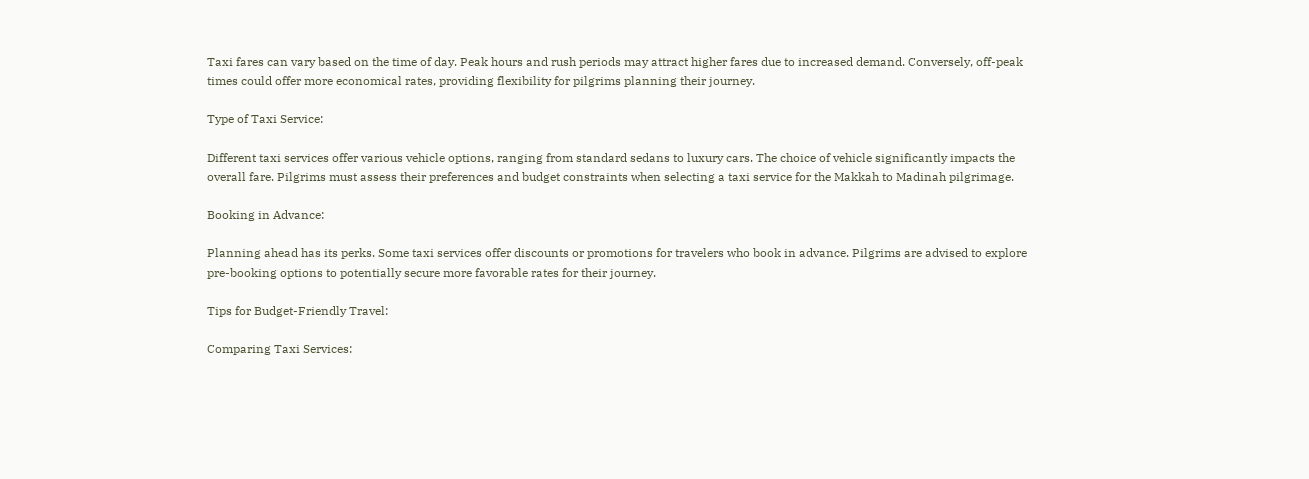Taxi fares can vary based on the time of day. Peak hours and rush periods may attract higher fares due to increased demand. Conversely, off-peak times could offer more economical rates, providing flexibility for pilgrims planning their journey.

Type of Taxi Service:

Different taxi services offer various vehicle options, ranging from standard sedans to luxury cars. The choice of vehicle significantly impacts the overall fare. Pilgrims must assess their preferences and budget constraints when selecting a taxi service for the Makkah to Madinah pilgrimage.

Booking in Advance:

Planning ahead has its perks. Some taxi services offer discounts or promotions for travelers who book in advance. Pilgrims are advised to explore pre-booking options to potentially secure more favorable rates for their journey.

Tips for Budget-Friendly Travel:

Comparing Taxi Services: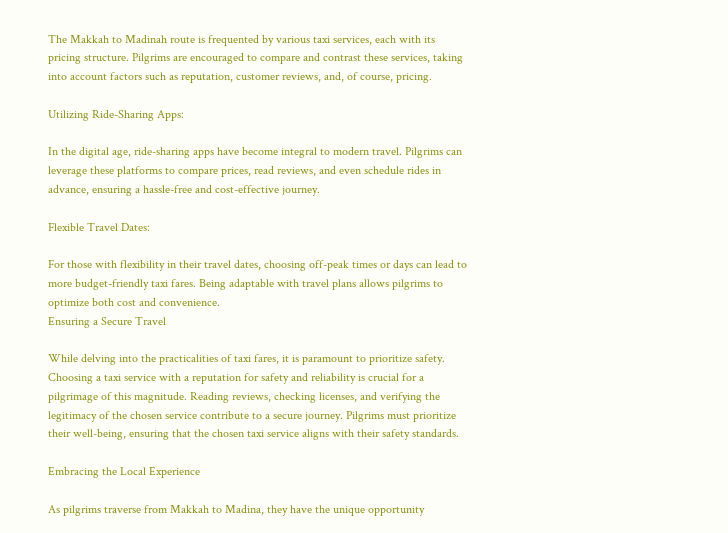The Makkah to Madinah route is frequented by various taxi services, each with its pricing structure. Pilgrims are encouraged to compare and contrast these services, taking into account factors such as reputation, customer reviews, and, of course, pricing.

Utilizing Ride-Sharing Apps:

In the digital age, ride-sharing apps have become integral to modern travel. Pilgrims can leverage these platforms to compare prices, read reviews, and even schedule rides in advance, ensuring a hassle-free and cost-effective journey.

Flexible Travel Dates:

For those with flexibility in their travel dates, choosing off-peak times or days can lead to more budget-friendly taxi fares. Being adaptable with travel plans allows pilgrims to optimize both cost and convenience.
Ensuring a Secure Travel

While delving into the practicalities of taxi fares, it is paramount to prioritize safety. Choosing a taxi service with a reputation for safety and reliability is crucial for a pilgrimage of this magnitude. Reading reviews, checking licenses, and verifying the legitimacy of the chosen service contribute to a secure journey. Pilgrims must prioritize their well-being, ensuring that the chosen taxi service aligns with their safety standards.

Embracing the Local Experience

As pilgrims traverse from Makkah to Madina, they have the unique opportunity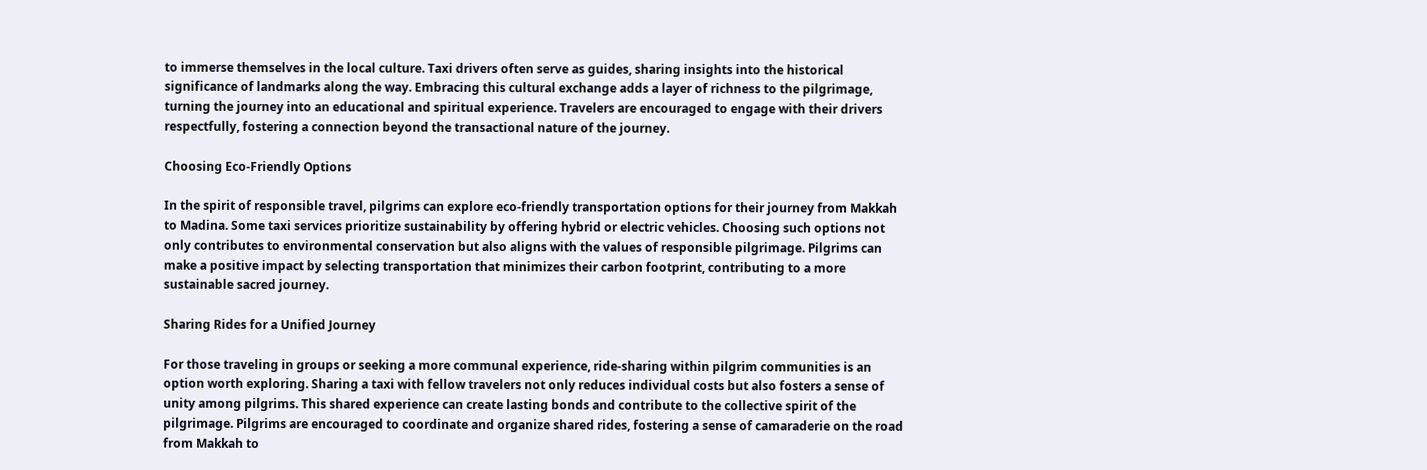to immerse themselves in the local culture. Taxi drivers often serve as guides, sharing insights into the historical significance of landmarks along the way. Embracing this cultural exchange adds a layer of richness to the pilgrimage, turning the journey into an educational and spiritual experience. Travelers are encouraged to engage with their drivers respectfully, fostering a connection beyond the transactional nature of the journey.

Choosing Eco-Friendly Options

In the spirit of responsible travel, pilgrims can explore eco-friendly transportation options for their journey from Makkah to Madina. Some taxi services prioritize sustainability by offering hybrid or electric vehicles. Choosing such options not only contributes to environmental conservation but also aligns with the values of responsible pilgrimage. Pilgrims can make a positive impact by selecting transportation that minimizes their carbon footprint, contributing to a more sustainable sacred journey.

Sharing Rides for a Unified Journey

For those traveling in groups or seeking a more communal experience, ride-sharing within pilgrim communities is an option worth exploring. Sharing a taxi with fellow travelers not only reduces individual costs but also fosters a sense of unity among pilgrims. This shared experience can create lasting bonds and contribute to the collective spirit of the pilgrimage. Pilgrims are encouraged to coordinate and organize shared rides, fostering a sense of camaraderie on the road from Makkah to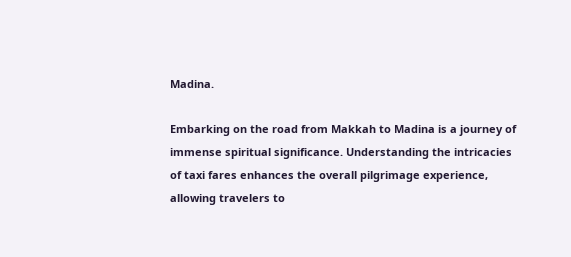Madina.

Embarking on the road from Makkah to Madina is a journey of immense spiritual significance. Understanding the intricacies of taxi fares enhances the overall pilgrimage experience, allowing travelers to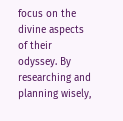focus on the divine aspects of their odyssey. By researching and planning wisely,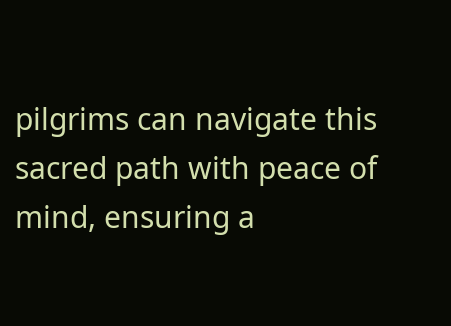pilgrims can navigate this sacred path with peace of mind, ensuring a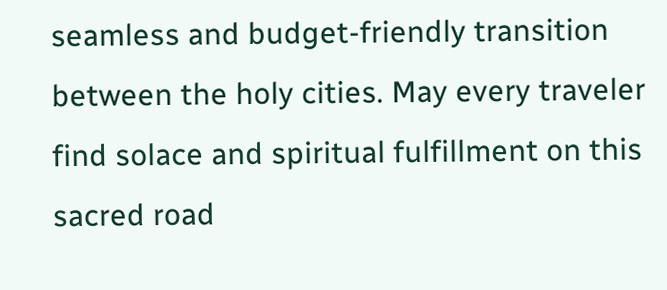seamless and budget-friendly transition between the holy cities. May every traveler find solace and spiritual fulfillment on this sacred road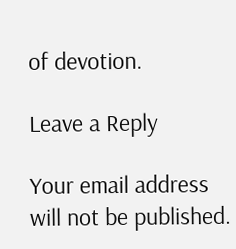of devotion.

Leave a Reply

Your email address will not be published.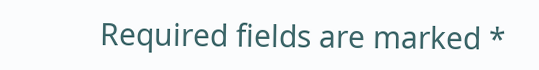Required fields are marked *